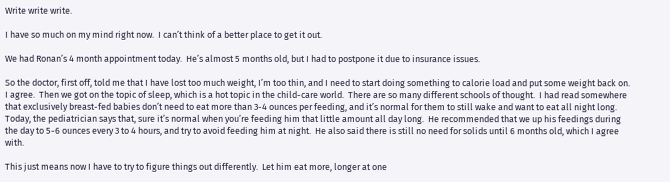Write write write.

I have so much on my mind right now.  I can’t think of a better place to get it out.

We had Ronan’s 4 month appointment today.  He’s almost 5 months old, but I had to postpone it due to insurance issues.

So the doctor, first off, told me that I have lost too much weight, I’m too thin, and I need to start doing something to calorie load and put some weight back on.  I agree.  Then we got on the topic of sleep, which is a hot topic in the child-care world.  There are so many different schools of thought.  I had read somewhere that exclusively breast-fed babies don’t need to eat more than 3-4 ounces per feeding, and it’s normal for them to still wake and want to eat all night long.  Today, the pediatrician says that, sure it’s normal when you’re feeding him that little amount all day long.  He recommended that we up his feedings during the day to 5-6 ounces every 3 to 4 hours, and try to avoid feeding him at night.  He also said there is still no need for solids until 6 months old, which I agree with.

This just means now I have to try to figure things out differently.  Let him eat more, longer at one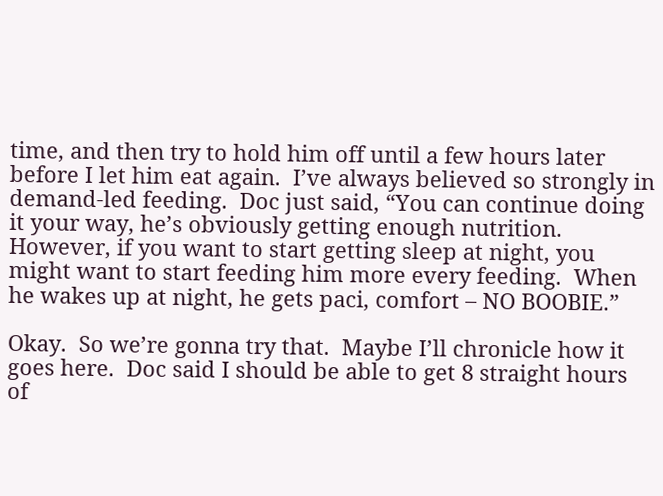time, and then try to hold him off until a few hours later before I let him eat again.  I’ve always believed so strongly in demand-led feeding.  Doc just said, “You can continue doing it your way, he’s obviously getting enough nutrition.  However, if you want to start getting sleep at night, you might want to start feeding him more every feeding.  When he wakes up at night, he gets paci, comfort – NO BOOBIE.”

Okay.  So we’re gonna try that.  Maybe I’ll chronicle how it goes here.  Doc said I should be able to get 8 straight hours of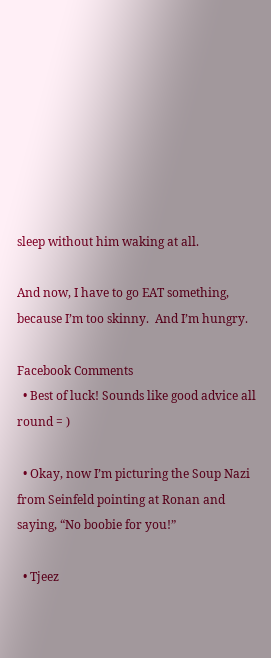sleep without him waking at all.

And now, I have to go EAT something, because I’m too skinny.  And I’m hungry.

Facebook Comments
  • Best of luck! Sounds like good advice all round = )

  • Okay, now I’m picturing the Soup Nazi from Seinfeld pointing at Ronan and saying, “No boobie for you!”

  • Tjeez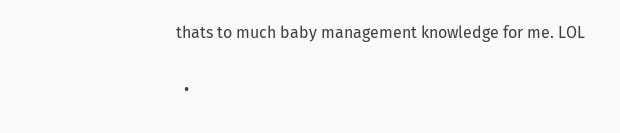thats to much baby management knowledge for me. LOL

  •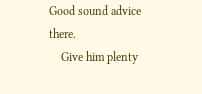Good sound advice there.
    Give him plenty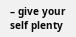– give your self plenty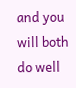and you will both do well